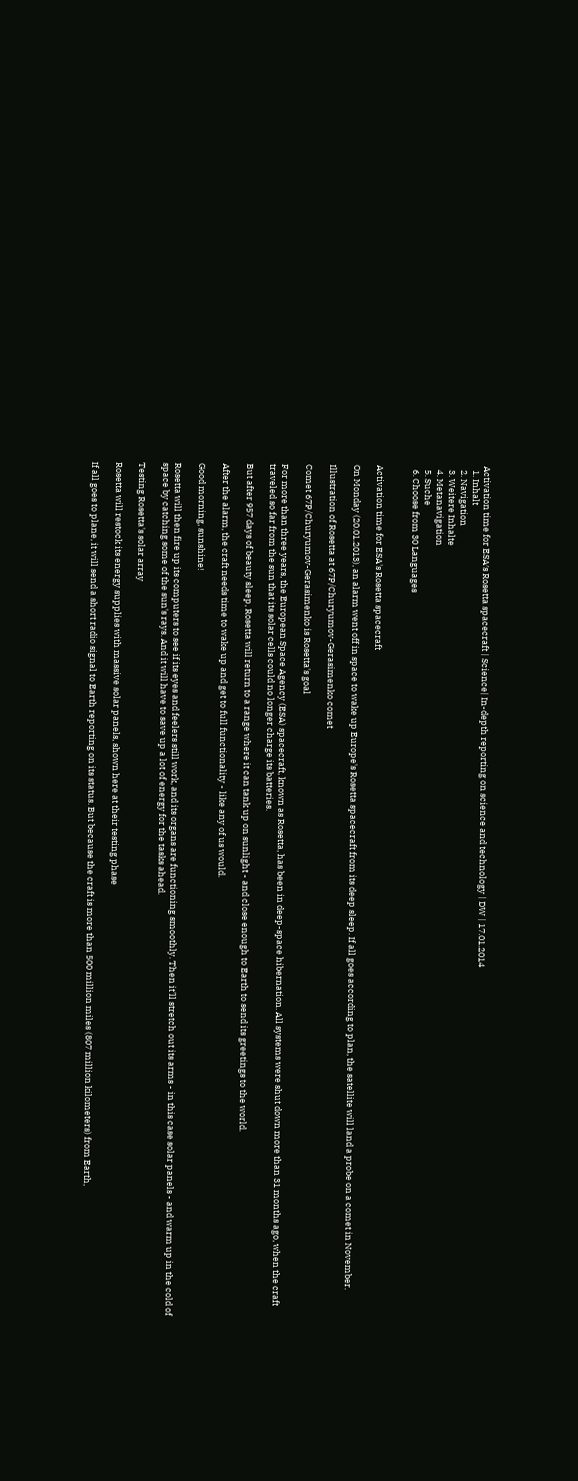Activation time for ESA′s Rosetta spacecraft | Science| In-depth reporting on science and technology | DW | 17.01.2014
  1. Inhalt
  2. Navigation
  3. Weitere Inhalte
  4. Metanavigation
  5. Suche
  6. Choose from 30 Languages


Activation time for ESA's Rosetta spacecraft

On Monday (20.01.2013), an alarm went off in space to wake up Europe's Rosetta spacecraft from its deep sleep. If all goes according to plan, the satellite will land a probe on a comet in November.

Illustration of Rosetta at 67P/Churyumov-Gerasimenko comet

Comet 67P/Churyumov-Gerasimenko is Rosetta's goal

For more than three years, the European Space Agency (ESA) spacecraft, known as Rosetta, has been in deep-space hibernation. All systems were shut down more than 31 months ago, when the craft traveled so far from the sun that its solar cells could no longer charge its batteries.

But after 957 days of beauty sleep, Rosetta will return to a range where it can tank up on sunlight - and close enough to Earth to send its greetings to the world.

After the alarm, the craft needs time to wake up and get to full functionality - like any of us would.

Good morning, sunshine!

Rosetta will then fire up its computers to see if its eyes and feelers still work, and its organs are functioning smoothly. Then it'll stretch out its arms - in this case solar panels - and warm up in the cold of space by catching some of the sun's rays. And it will have to save up a lot of energy for the tasks ahead.

Testing Rosetta's solar array

Rosetta will restock its energy supplies with massive solar panels, shown here at their testing phase

If all goes to plane, it will send a short radio signal to Earth reporting on its status. But because the craft is more than 500 million miles (807 million kilometers) from Earth,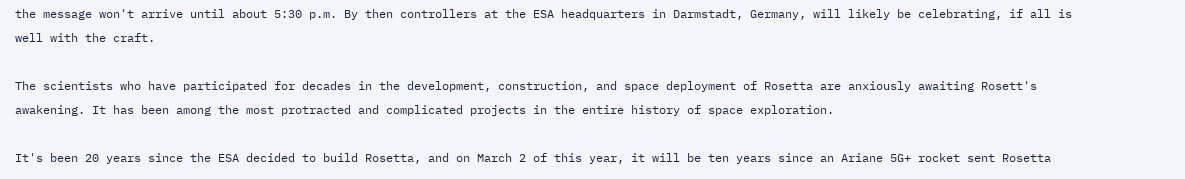the message won't arrive until about 5:30 p.m. By then controllers at the ESA headquarters in Darmstadt, Germany, will likely be celebrating, if all is well with the craft.

The scientists who have participated for decades in the development, construction, and space deployment of Rosetta are anxiously awaiting Rosett's awakening. It has been among the most protracted and complicated projects in the entire history of space exploration.

It's been 20 years since the ESA decided to build Rosetta, and on March 2 of this year, it will be ten years since an Ariane 5G+ rocket sent Rosetta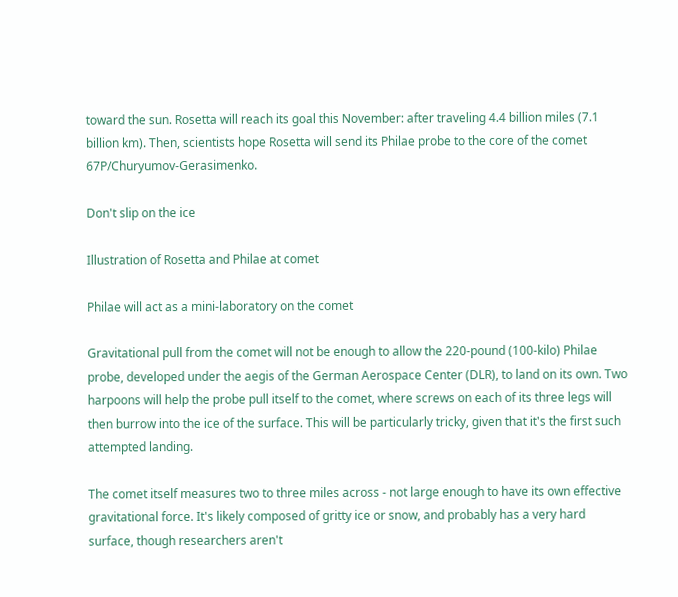toward the sun. Rosetta will reach its goal this November: after traveling 4.4 billion miles (7.1 billion km). Then, scientists hope Rosetta will send its Philae probe to the core of the comet 67P/Churyumov-Gerasimenko.

Don't slip on the ice

Illustration of Rosetta and Philae at comet

Philae will act as a mini-laboratory on the comet

Gravitational pull from the comet will not be enough to allow the 220-pound (100-kilo) Philae probe, developed under the aegis of the German Aerospace Center (DLR), to land on its own. Two harpoons will help the probe pull itself to the comet, where screws on each of its three legs will then burrow into the ice of the surface. This will be particularly tricky, given that it's the first such attempted landing.

The comet itself measures two to three miles across - not large enough to have its own effective gravitational force. It's likely composed of gritty ice or snow, and probably has a very hard surface, though researchers aren't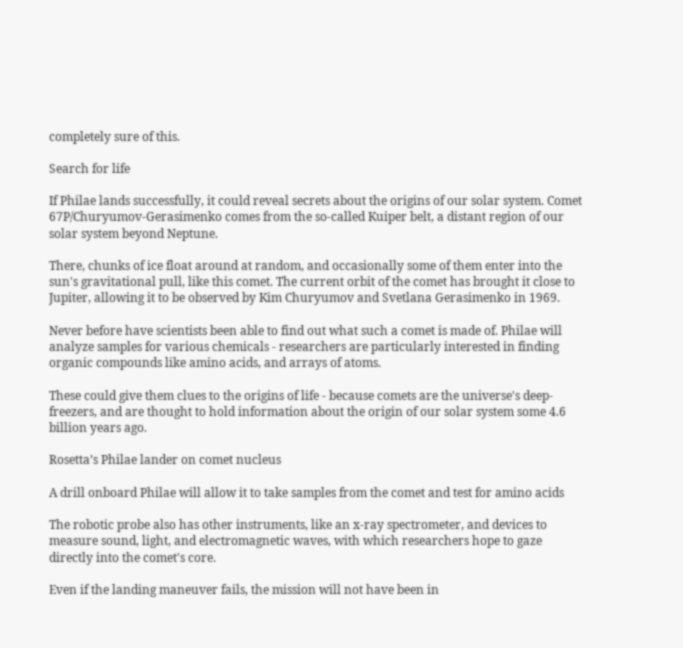completely sure of this.

Search for life

If Philae lands successfully, it could reveal secrets about the origins of our solar system. Comet 67P/Churyumov-Gerasimenko comes from the so-called Kuiper belt, a distant region of our solar system beyond Neptune.

There, chunks of ice float around at random, and occasionally some of them enter into the sun's gravitational pull, like this comet. The current orbit of the comet has brought it close to Jupiter, allowing it to be observed by Kim Churyumov and Svetlana Gerasimenko in 1969.

Never before have scientists been able to find out what such a comet is made of. Philae will analyze samples for various chemicals - researchers are particularly interested in finding organic compounds like amino acids, and arrays of atoms.

These could give them clues to the origins of life - because comets are the universe's deep-freezers, and are thought to hold information about the origin of our solar system some 4.6 billion years ago.

Rosetta’s Philae lander on comet nucleus

A drill onboard Philae will allow it to take samples from the comet and test for amino acids

The robotic probe also has other instruments, like an x-ray spectrometer, and devices to measure sound, light, and electromagnetic waves, with which researchers hope to gaze directly into the comet's core.

Even if the landing maneuver fails, the mission will not have been in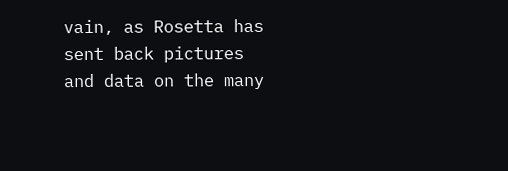vain, as Rosetta has sent back pictures and data on the many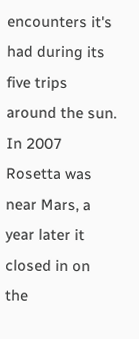encounters it's had during its five trips around the sun. In 2007 Rosetta was near Mars, a year later it closed in on the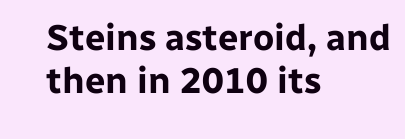Steins asteroid, and then in 2010 its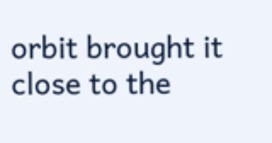orbit brought it close to the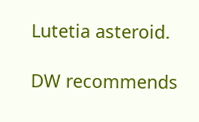Lutetia asteroid.

DW recommends